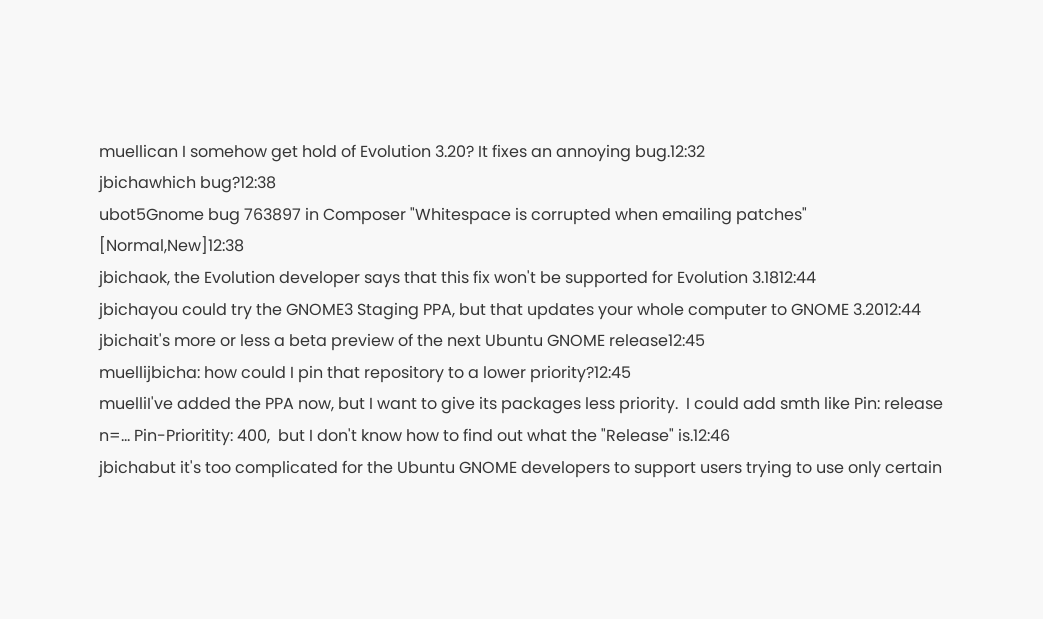muellican I somehow get hold of Evolution 3.20? It fixes an annoying bug.12:32
jbichawhich bug?12:38
ubot5Gnome bug 763897 in Composer "Whitespace is corrupted when emailing patches" [Normal,New]12:38
jbichaok, the Evolution developer says that this fix won't be supported for Evolution 3.1812:44
jbichayou could try the GNOME3 Staging PPA, but that updates your whole computer to GNOME 3.2012:44
jbichait's more or less a beta preview of the next Ubuntu GNOME release12:45
muellijbicha: how could I pin that repository to a lower priority?12:45
muelliI've added the PPA now, but I want to give its packages less priority.  I could add smth like Pin: release n=... Pin-Prioritity: 400,  but I don't know how to find out what the "Release" is.12:46
jbichabut it's too complicated for the Ubuntu GNOME developers to support users trying to use only certain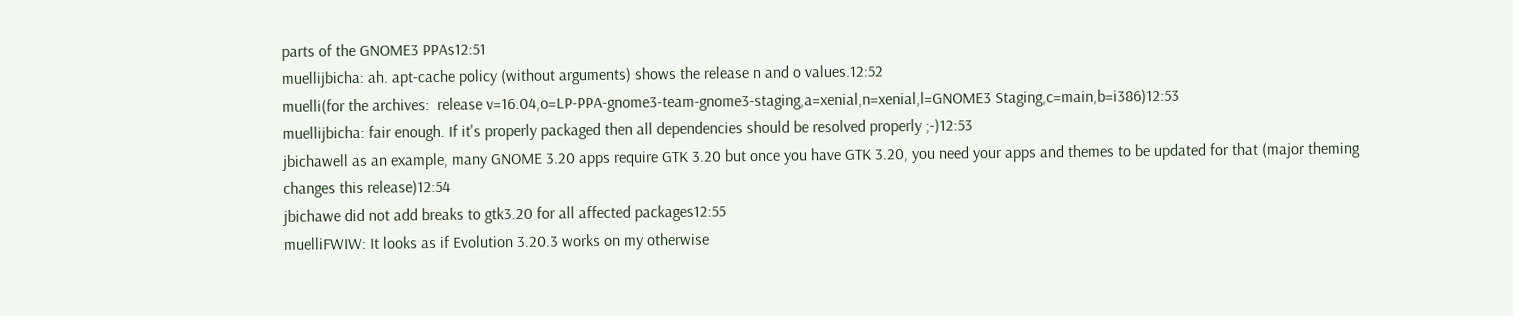parts of the GNOME3 PPAs12:51
muellijbicha: ah. apt-cache policy (without arguments) shows the release n and o values.12:52
muelli(for the archives:  release v=16.04,o=LP-PPA-gnome3-team-gnome3-staging,a=xenial,n=xenial,l=GNOME3 Staging,c=main,b=i386)12:53
muellijbicha: fair enough. If it's properly packaged then all dependencies should be resolved properly ;-)12:53
jbichawell as an example, many GNOME 3.20 apps require GTK 3.20 but once you have GTK 3.20, you need your apps and themes to be updated for that (major theming changes this release)12:54
jbichawe did not add breaks to gtk3.20 for all affected packages12:55
muelliFWIW: It looks as if Evolution 3.20.3 works on my otherwise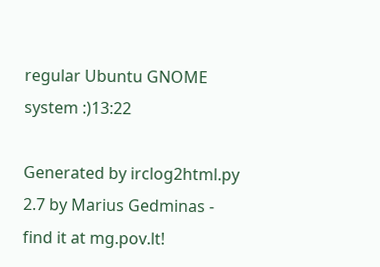regular Ubuntu GNOME system :)13:22

Generated by irclog2html.py 2.7 by Marius Gedminas - find it at mg.pov.lt!